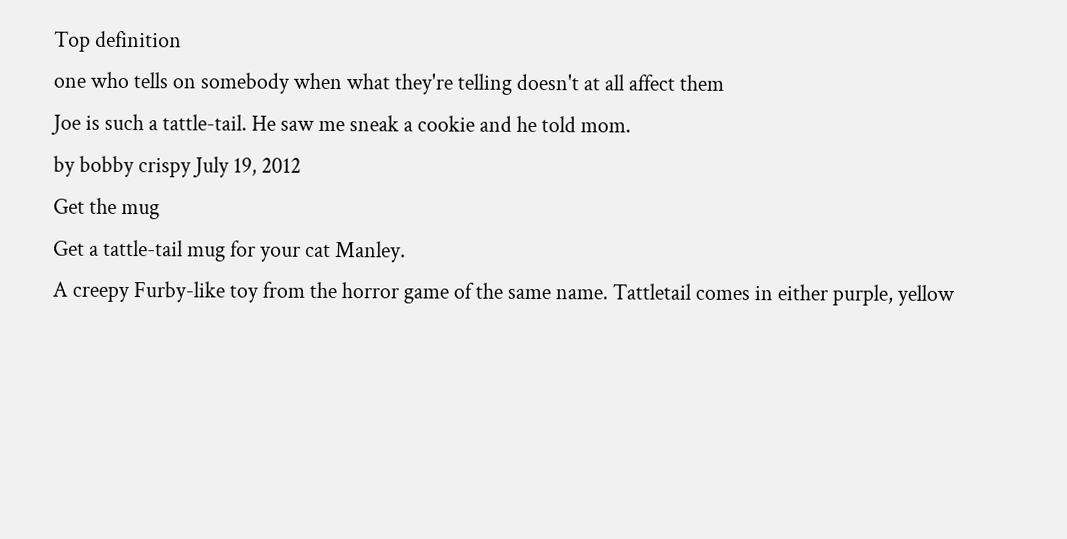Top definition
one who tells on somebody when what they're telling doesn't at all affect them
Joe is such a tattle-tail. He saw me sneak a cookie and he told mom.
by bobby crispy July 19, 2012
Get the mug
Get a tattle-tail mug for your cat Manley.
A creepy Furby-like toy from the horror game of the same name. Tattletail comes in either purple, yellow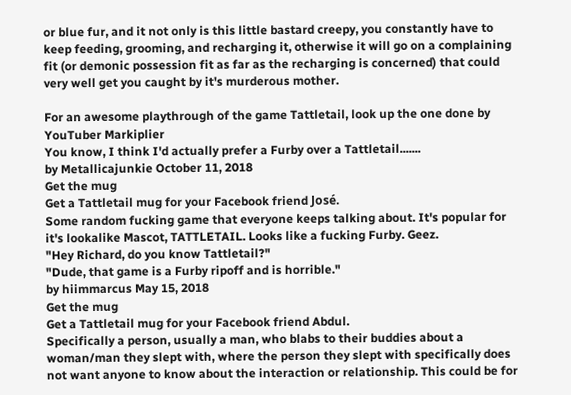or blue fur, and it not only is this little bastard creepy, you constantly have to keep feeding, grooming, and recharging it, otherwise it will go on a complaining fit (or demonic possession fit as far as the recharging is concerned) that could very well get you caught by it's murderous mother.

For an awesome playthrough of the game Tattletail, look up the one done by YouTuber Markiplier
You know, I think I'd actually prefer a Furby over a Tattletail.......
by Metallicajunkie October 11, 2018
Get the mug
Get a Tattletail mug for your Facebook friend José.
Some random fucking game that everyone keeps talking about. It's popular for it's lookalike Mascot, TATTLETAIL. Looks like a fucking Furby. Geez.
"Hey Richard, do you know Tattletail?"
"Dude, that game is a Furby ripoff and is horrible."
by hiimmarcus May 15, 2018
Get the mug
Get a Tattletail mug for your Facebook friend Abdul.
Specifically a person, usually a man, who blabs to their buddies about a woman/man they slept with, where the person they slept with specifically does not want anyone to know about the interaction or relationship. This could be for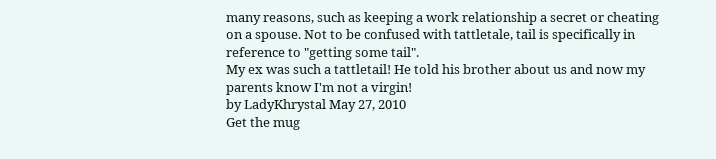many reasons, such as keeping a work relationship a secret or cheating on a spouse. Not to be confused with tattletale, tail is specifically in reference to "getting some tail".
My ex was such a tattletail! He told his brother about us and now my parents know I'm not a virgin!
by LadyKhrystal May 27, 2010
Get the mug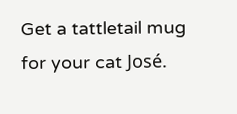Get a tattletail mug for your cat José.